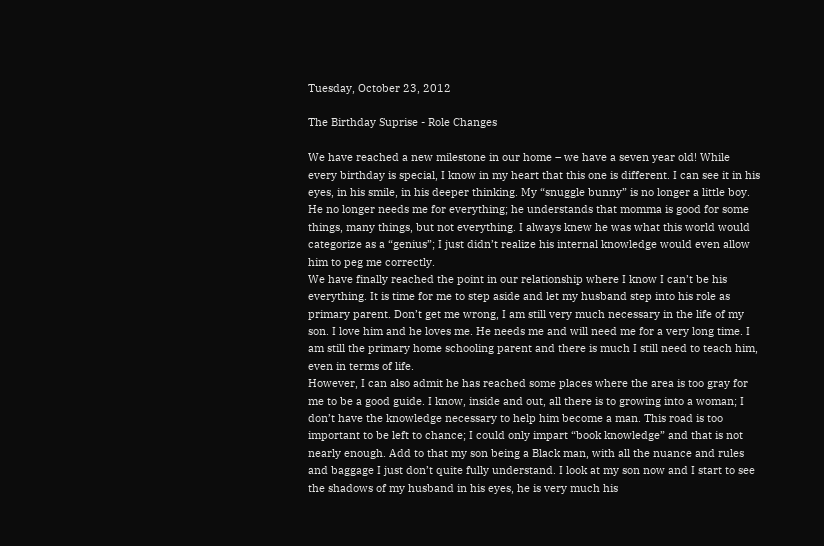Tuesday, October 23, 2012

The Birthday Suprise - Role Changes

We have reached a new milestone in our home – we have a seven year old! While every birthday is special, I know in my heart that this one is different. I can see it in his eyes, in his smile, in his deeper thinking. My “snuggle bunny” is no longer a little boy. He no longer needs me for everything; he understands that momma is good for some things, many things, but not everything. I always knew he was what this world would categorize as a “genius”; I just didn’t realize his internal knowledge would even allow him to peg me correctly.
We have finally reached the point in our relationship where I know I can’t be his everything. It is time for me to step aside and let my husband step into his role as primary parent. Don’t get me wrong, I am still very much necessary in the life of my son. I love him and he loves me. He needs me and will need me for a very long time. I am still the primary home schooling parent and there is much I still need to teach him, even in terms of life.
However, I can also admit he has reached some places where the area is too gray for me to be a good guide. I know, inside and out, all there is to growing into a woman; I don’t have the knowledge necessary to help him become a man. This road is too important to be left to chance; I could only impart “book knowledge” and that is not nearly enough. Add to that my son being a Black man, with all the nuance and rules and baggage I just don’t quite fully understand. I look at my son now and I start to see the shadows of my husband in his eyes, he is very much his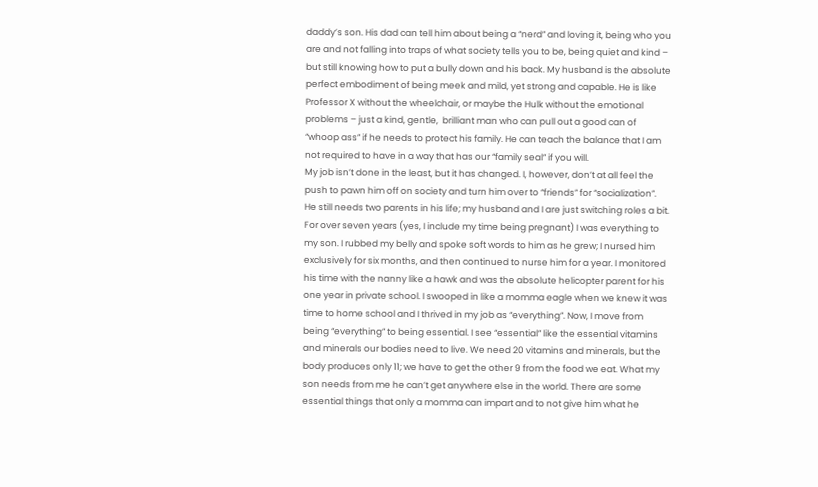daddy’s son. His dad can tell him about being a “nerd” and loving it, being who you are and not falling into traps of what society tells you to be, being quiet and kind – but still knowing how to put a bully down and his back. My husband is the absolute perfect embodiment of being meek and mild, yet strong and capable. He is like Professor X without the wheelchair, or maybe the Hulk without the emotional problems – just a kind, gentle,  brilliant man who can pull out a good can of “whoop ass” if he needs to protect his family. He can teach the balance that I am not required to have in a way that has our “family seal” if you will.
My job isn’t done in the least, but it has changed. I, however, don’t at all feel the push to pawn him off on society and turn him over to “friends” for “socialization”. He still needs two parents in his life; my husband and I are just switching roles a bit. For over seven years (yes, I include my time being pregnant) I was everything to my son. I rubbed my belly and spoke soft words to him as he grew; I nursed him exclusively for six months, and then continued to nurse him for a year. I monitored his time with the nanny like a hawk and was the absolute helicopter parent for his one year in private school. I swooped in like a momma eagle when we knew it was time to home school and I thrived in my job as “everything”. Now, I move from being “everything” to being essential. I see “essential” like the essential vitamins and minerals our bodies need to live. We need 20 vitamins and minerals, but the body produces only 11; we have to get the other 9 from the food we eat. What my son needs from me he can’t get anywhere else in the world. There are some essential things that only a momma can impart and to not give him what he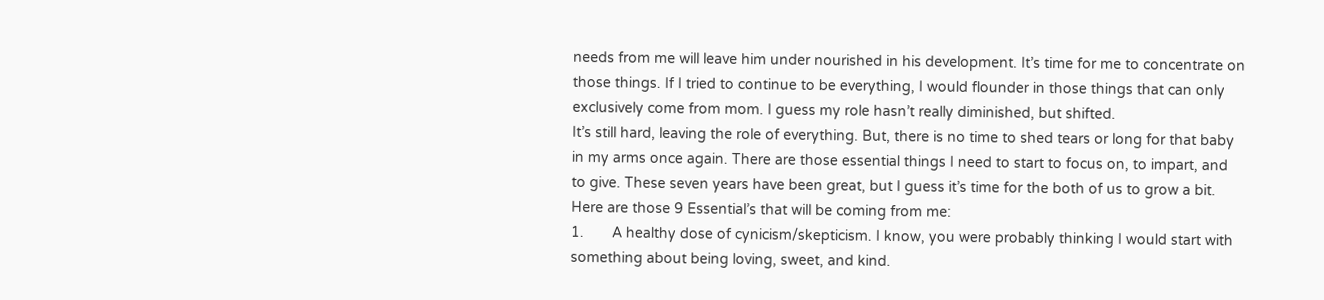needs from me will leave him under nourished in his development. It’s time for me to concentrate on those things. If I tried to continue to be everything, I would flounder in those things that can only exclusively come from mom. I guess my role hasn’t really diminished, but shifted.
It’s still hard, leaving the role of everything. But, there is no time to shed tears or long for that baby in my arms once again. There are those essential things I need to start to focus on, to impart, and to give. These seven years have been great, but I guess it’s time for the both of us to grow a bit.
Here are those 9 Essential’s that will be coming from me:
1.       A healthy dose of cynicism/skepticism. I know, you were probably thinking I would start with something about being loving, sweet, and kind.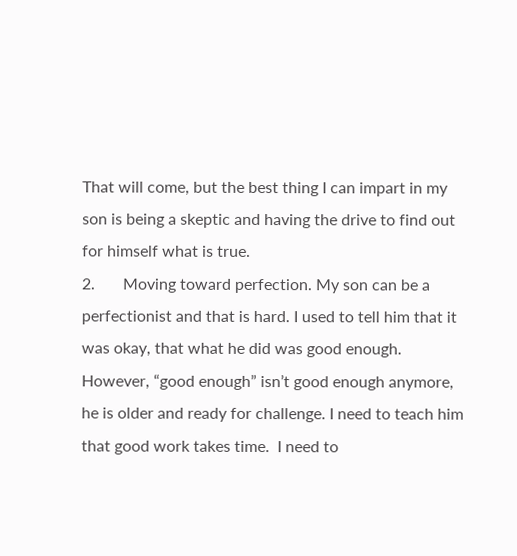That will come, but the best thing I can impart in my son is being a skeptic and having the drive to find out for himself what is true.
2.       Moving toward perfection. My son can be a perfectionist and that is hard. I used to tell him that it was okay, that what he did was good enough. However, “good enough” isn’t good enough anymore, he is older and ready for challenge. I need to teach him that good work takes time.  I need to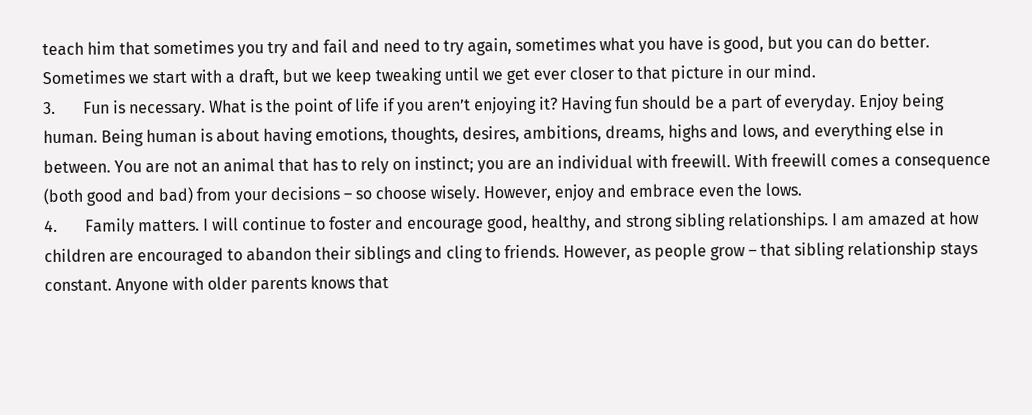teach him that sometimes you try and fail and need to try again, sometimes what you have is good, but you can do better. Sometimes we start with a draft, but we keep tweaking until we get ever closer to that picture in our mind.
3.       Fun is necessary. What is the point of life if you aren’t enjoying it? Having fun should be a part of everyday. Enjoy being human. Being human is about having emotions, thoughts, desires, ambitions, dreams, highs and lows, and everything else in between. You are not an animal that has to rely on instinct; you are an individual with freewill. With freewill comes a consequence (both good and bad) from your decisions – so choose wisely. However, enjoy and embrace even the lows.
4.       Family matters. I will continue to foster and encourage good, healthy, and strong sibling relationships. I am amazed at how children are encouraged to abandon their siblings and cling to friends. However, as people grow – that sibling relationship stays constant. Anyone with older parents knows that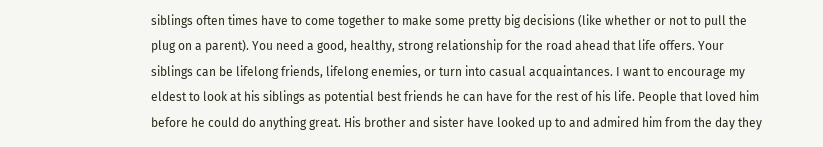siblings often times have to come together to make some pretty big decisions (like whether or not to pull the plug on a parent). You need a good, healthy, strong relationship for the road ahead that life offers. Your siblings can be lifelong friends, lifelong enemies, or turn into casual acquaintances. I want to encourage my eldest to look at his siblings as potential best friends he can have for the rest of his life. People that loved him before he could do anything great. His brother and sister have looked up to and admired him from the day they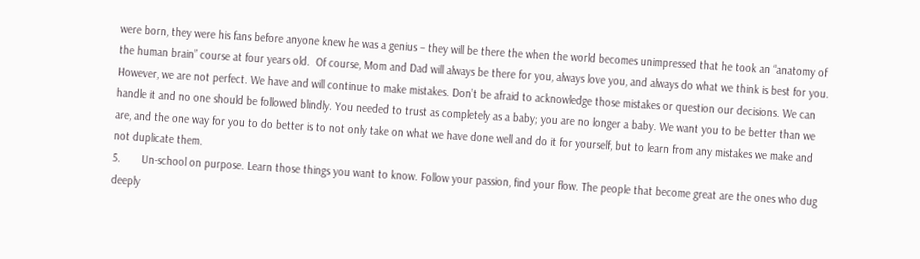were born, they were his fans before anyone knew he was a genius – they will be there the when the world becomes unimpressed that he took an “anatomy of the human brain” course at four years old.  Of course, Mom and Dad will always be there for you, always love you, and always do what we think is best for you. However, we are not perfect. We have and will continue to make mistakes. Don’t be afraid to acknowledge those mistakes or question our decisions. We can handle it and no one should be followed blindly. You needed to trust as completely as a baby; you are no longer a baby. We want you to be better than we are, and the one way for you to do better is to not only take on what we have done well and do it for yourself, but to learn from any mistakes we make and not duplicate them.
5.       Un-school on purpose. Learn those things you want to know. Follow your passion, find your flow. The people that become great are the ones who dug deeply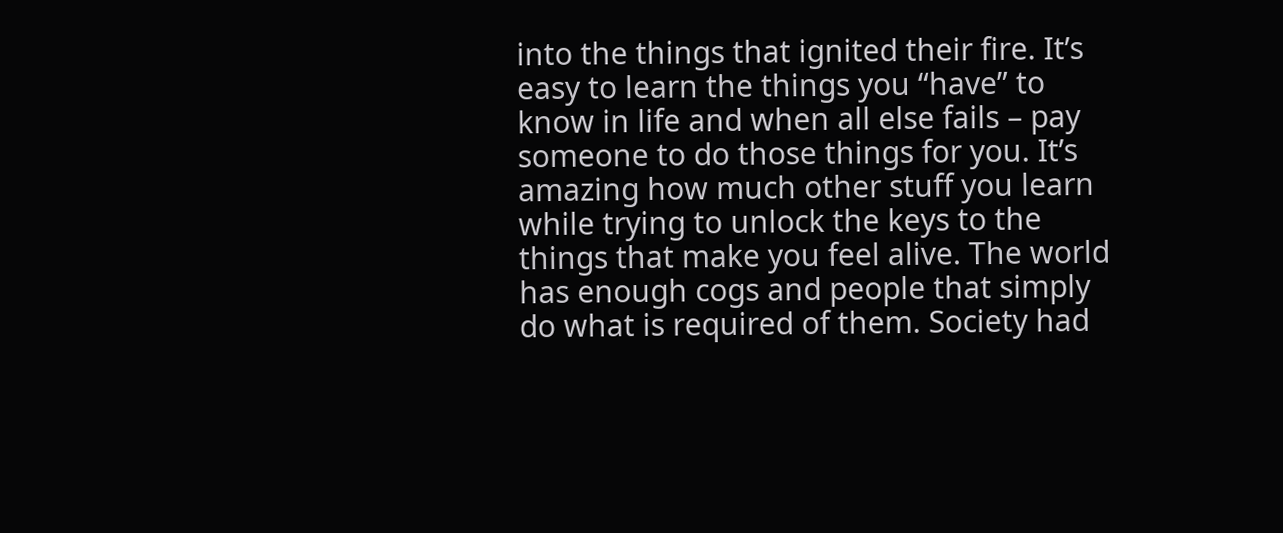into the things that ignited their fire. It’s easy to learn the things you “have” to know in life and when all else fails – pay someone to do those things for you. It’s amazing how much other stuff you learn while trying to unlock the keys to the things that make you feel alive. The world has enough cogs and people that simply do what is required of them. Society had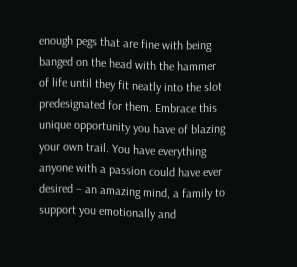enough pegs that are fine with being banged on the head with the hammer of life until they fit neatly into the slot predesignated for them. Embrace this unique opportunity you have of blazing your own trail. You have everything anyone with a passion could have ever desired – an amazing mind, a family to support you emotionally and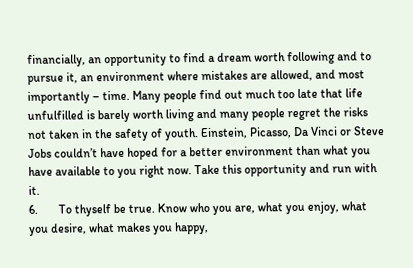financially, an opportunity to find a dream worth following and to pursue it, an environment where mistakes are allowed, and most importantly – time. Many people find out much too late that life unfulfilled is barely worth living and many people regret the risks not taken in the safety of youth. Einstein, Picasso, Da Vinci or Steve Jobs couldn’t have hoped for a better environment than what you have available to you right now. Take this opportunity and run with it.
6.       To thyself be true. Know who you are, what you enjoy, what you desire, what makes you happy,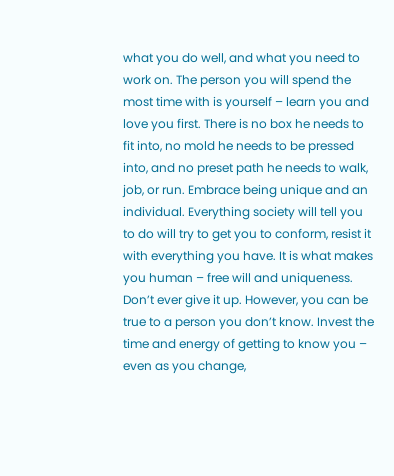what you do well, and what you need to work on. The person you will spend the most time with is yourself – learn you and love you first. There is no box he needs to fit into, no mold he needs to be pressed into, and no preset path he needs to walk, job, or run. Embrace being unique and an individual. Everything society will tell you to do will try to get you to conform, resist it with everything you have. It is what makes you human – free will and uniqueness. Don’t ever give it up. However, you can be true to a person you don’t know. Invest the time and energy of getting to know you – even as you change,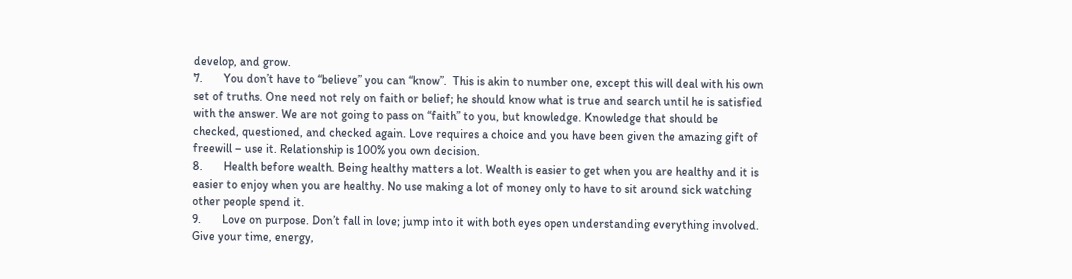develop, and grow.
7.       You don’t have to “believe” you can “know”.  This is akin to number one, except this will deal with his own set of truths. One need not rely on faith or belief; he should know what is true and search until he is satisfied with the answer. We are not going to pass on “faith” to you, but knowledge. Knowledge that should be checked, questioned, and checked again. Love requires a choice and you have been given the amazing gift of freewill – use it. Relationship is 100% you own decision.
8.       Health before wealth. Being healthy matters a lot. Wealth is easier to get when you are healthy and it is easier to enjoy when you are healthy. No use making a lot of money only to have to sit around sick watching other people spend it.
9.       Love on purpose. Don’t fall in love; jump into it with both eyes open understanding everything involved. Give your time, energy,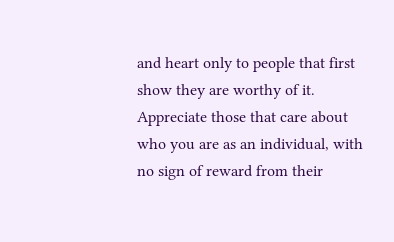and heart only to people that first show they are worthy of it. Appreciate those that care about who you are as an individual, with no sign of reward from their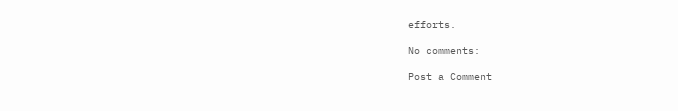efforts.

No comments:

Post a Comment